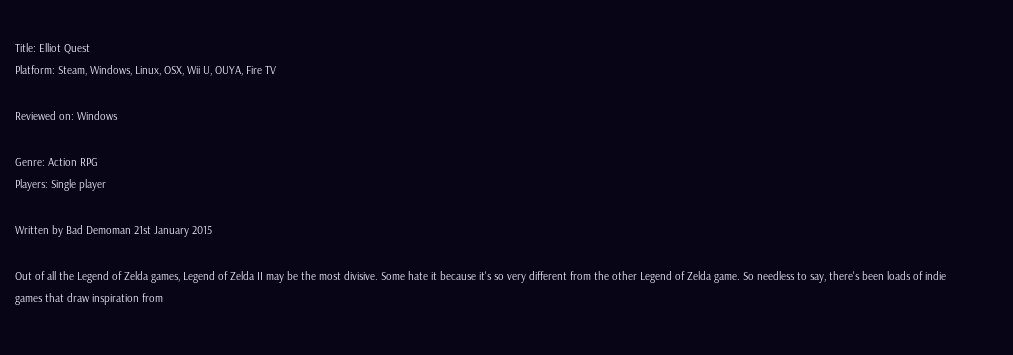Title: Elliot Quest
Platform: Steam, Windows, Linux, OSX, Wii U, OUYA, Fire TV

Reviewed on: Windows

Genre: Action RPG
Players: Single player

Written by Bad Demoman 21st January 2015

Out of all the Legend of Zelda games, Legend of Zelda II may be the most divisive. Some hate it because it's so very different from the other Legend of Zelda game. So needless to say, there's been loads of indie games that draw inspiration from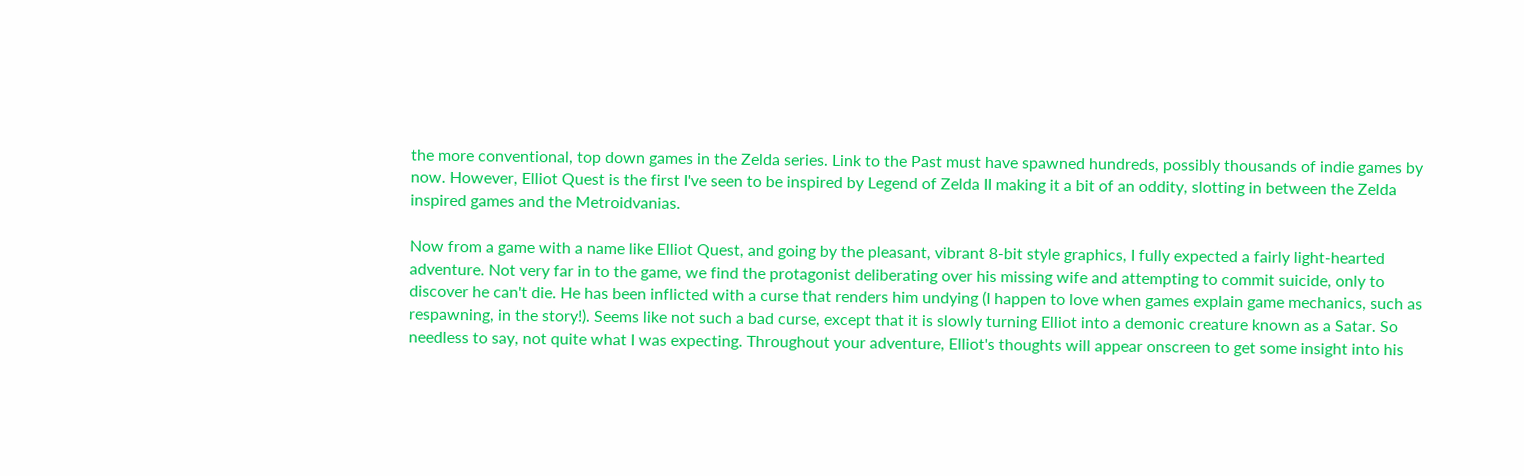the more conventional, top down games in the Zelda series. Link to the Past must have spawned hundreds, possibly thousands of indie games by now. However, Elliot Quest is the first I've seen to be inspired by Legend of Zelda II making it a bit of an oddity, slotting in between the Zelda inspired games and the Metroidvanias.

Now from a game with a name like Elliot Quest, and going by the pleasant, vibrant 8-bit style graphics, I fully expected a fairly light-hearted adventure. Not very far in to the game, we find the protagonist deliberating over his missing wife and attempting to commit suicide, only to discover he can't die. He has been inflicted with a curse that renders him undying (I happen to love when games explain game mechanics, such as respawning, in the story!). Seems like not such a bad curse, except that it is slowly turning Elliot into a demonic creature known as a Satar. So needless to say, not quite what I was expecting. Throughout your adventure, Elliot's thoughts will appear onscreen to get some insight into his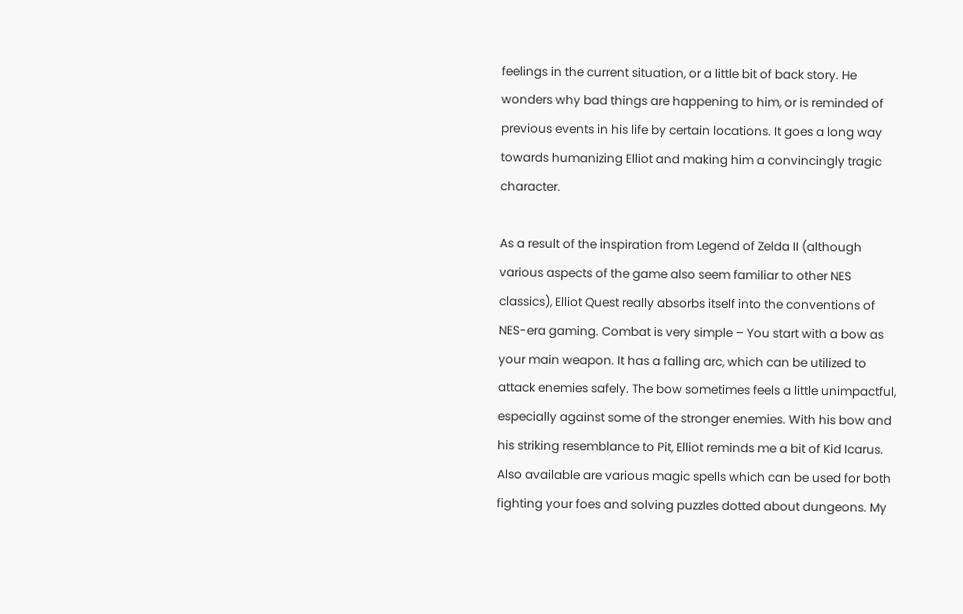feelings in the current situation, or a little bit of back story. He wonders why bad things are happening to him, or is reminded of previous events in his life by certain locations. It goes a long way towards humanizing Elliot and making him a convincingly tragic character.

As a result of the inspiration from Legend of Zelda II (although various aspects of the game also seem familiar to other NES classics), Elliot Quest really absorbs itself into the conventions of NES-era gaming. Combat is very simple – You start with a bow as your main weapon. It has a falling arc, which can be utilized to attack enemies safely. The bow sometimes feels a little unimpactful, especially against some of the stronger enemies. With his bow and his striking resemblance to Pit, Elliot reminds me a bit of Kid Icarus. Also available are various magic spells which can be used for both fighting your foes and solving puzzles dotted about dungeons. My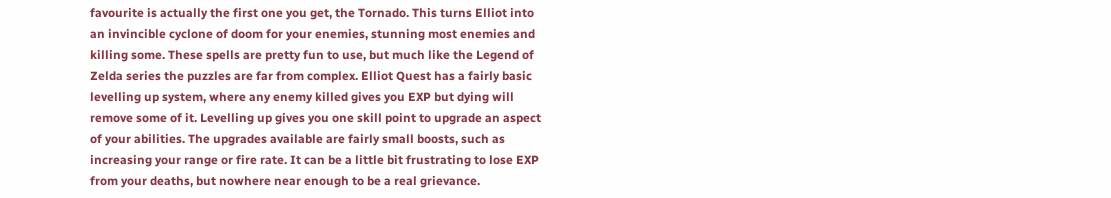favourite is actually the first one you get, the Tornado. This turns Elliot into an invincible cyclone of doom for your enemies, stunning most enemies and killing some. These spells are pretty fun to use, but much like the Legend of Zelda series the puzzles are far from complex. Elliot Quest has a fairly basic levelling up system, where any enemy killed gives you EXP but dying will remove some of it. Levelling up gives you one skill point to upgrade an aspect of your abilities. The upgrades available are fairly small boosts, such as increasing your range or fire rate. It can be a little bit frustrating to lose EXP from your deaths, but nowhere near enough to be a real grievance.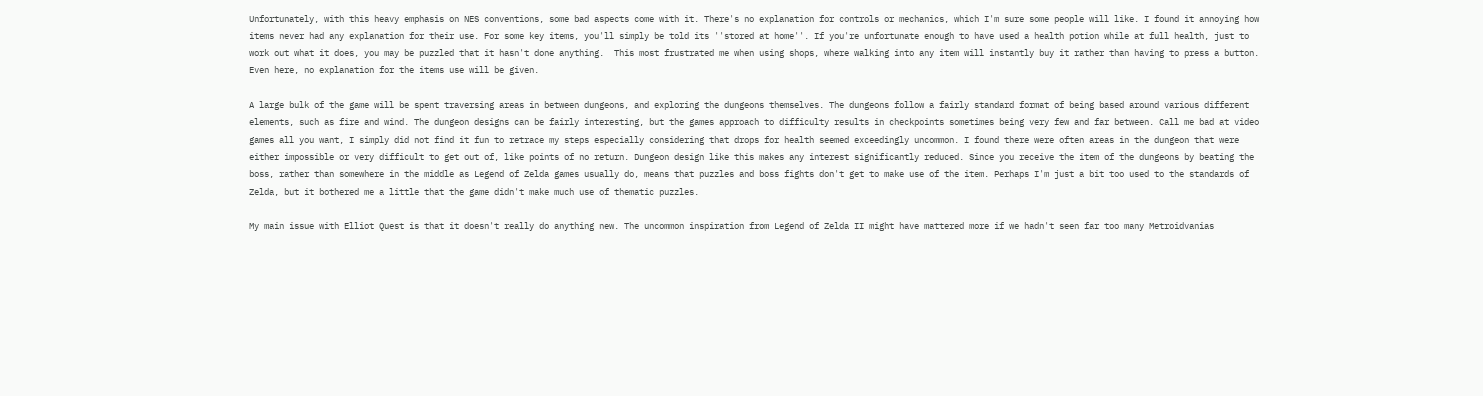Unfortunately, with this heavy emphasis on NES conventions, some bad aspects come with it. There's no explanation for controls or mechanics, which I'm sure some people will like. I found it annoying how items never had any explanation for their use. For some key items, you'll simply be told its ''stored at home''. If you're unfortunate enough to have used a health potion while at full health, just to work out what it does, you may be puzzled that it hasn't done anything.  This most frustrated me when using shops, where walking into any item will instantly buy it rather than having to press a button. Even here, no explanation for the items use will be given.

A large bulk of the game will be spent traversing areas in between dungeons, and exploring the dungeons themselves. The dungeons follow a fairly standard format of being based around various different elements, such as fire and wind. The dungeon designs can be fairly interesting, but the games approach to difficulty results in checkpoints sometimes being very few and far between. Call me bad at video games all you want, I simply did not find it fun to retrace my steps especially considering that drops for health seemed exceedingly uncommon. I found there were often areas in the dungeon that were either impossible or very difficult to get out of, like points of no return. Dungeon design like this makes any interest significantly reduced. Since you receive the item of the dungeons by beating the boss, rather than somewhere in the middle as Legend of Zelda games usually do, means that puzzles and boss fights don't get to make use of the item. Perhaps I'm just a bit too used to the standards of Zelda, but it bothered me a little that the game didn't make much use of thematic puzzles.

My main issue with Elliot Quest is that it doesn't really do anything new. The uncommon inspiration from Legend of Zelda II might have mattered more if we hadn't seen far too many Metroidvanias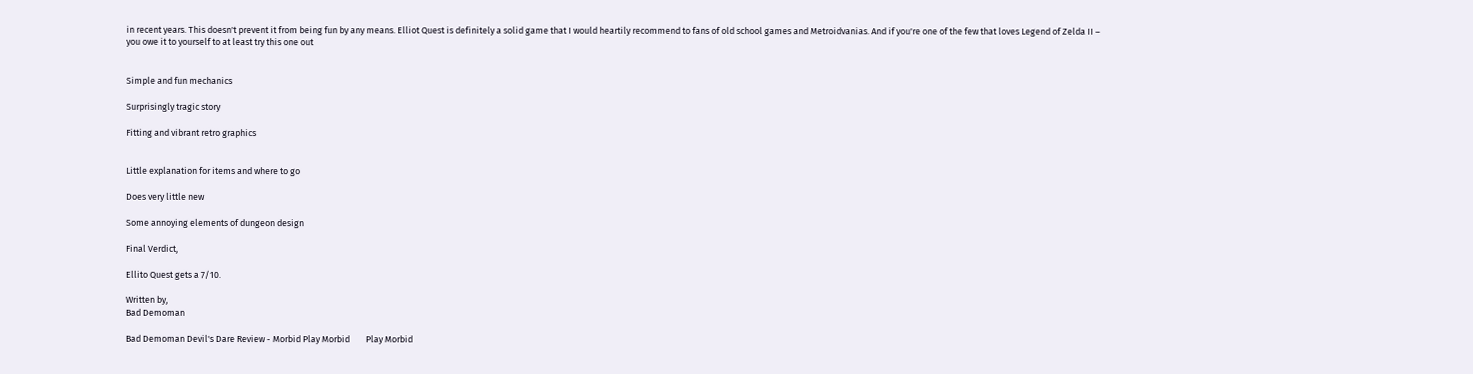in recent years. This doesn't prevent it from being fun by any means. Elliot Quest is definitely a solid game that I would heartily recommend to fans of old school games and Metroidvanias. And if you're one of the few that loves Legend of Zelda II – you owe it to yourself to at least try this one out


Simple and fun mechanics

Surprisingly tragic story

Fitting and vibrant retro graphics


Little explanation for items and where to go

Does very little new

Some annoying elements of dungeon design

Final Verdict,

Ellito Quest gets a 7/10.

Written by,
Bad Demoman

Bad Demoman Devil's Dare Review - Morbid Play Morbid        Play Morbid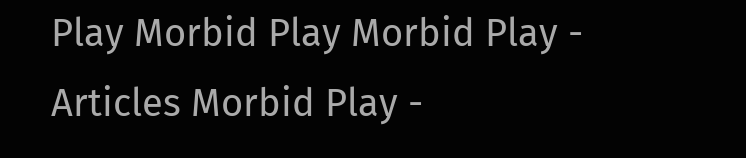Play Morbid Play Morbid Play - Articles Morbid Play -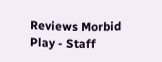Reviews Morbid Play - Staff